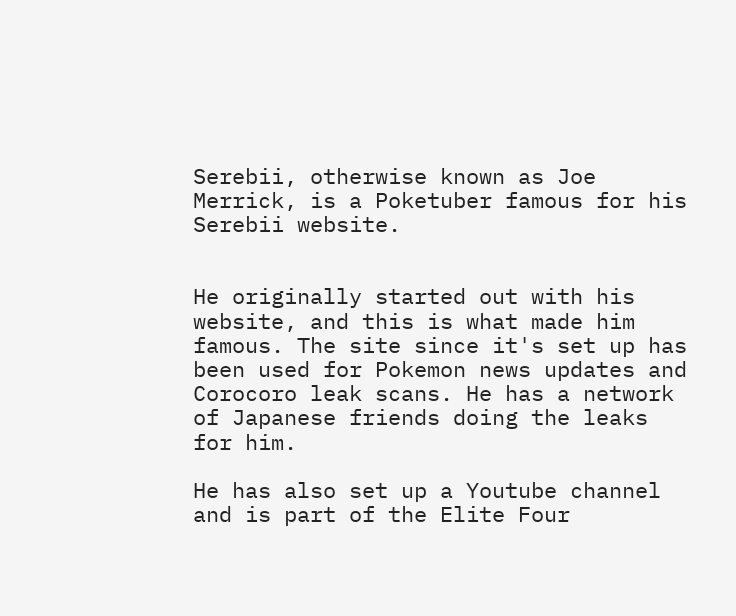Serebii, otherwise known as Joe Merrick, is a Poketuber famous for his Serebii website.


He originally started out with his website, and this is what made him famous. The site since it's set up has been used for Pokemon news updates and Corocoro leak scans. He has a network of Japanese friends doing the leaks for him.

He has also set up a Youtube channel and is part of the Elite Four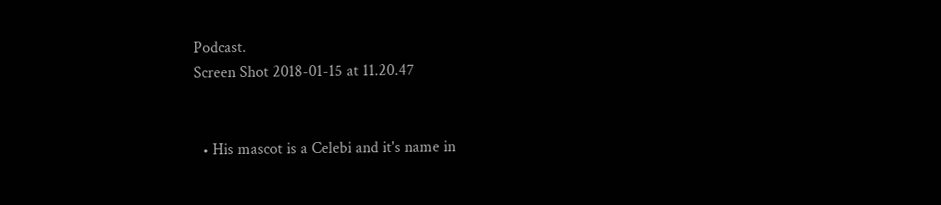Podcast.
Screen Shot 2018-01-15 at 11.20.47


  • His mascot is a Celebi and it's name in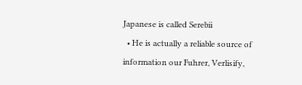Japanese is called Serebii
  • He is actually a reliable source of information our Fuhrer, Verlisify,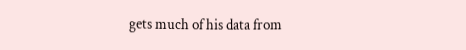gets much of his data from